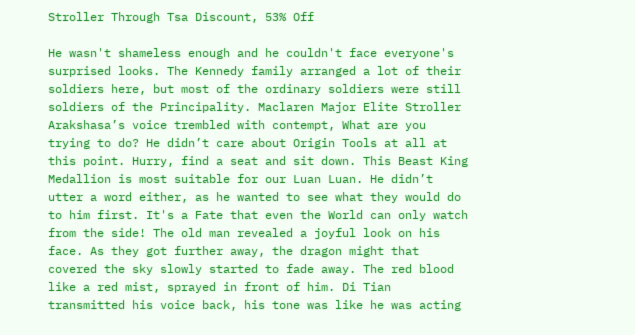Stroller Through Tsa Discount, 53% Off

He wasn't shameless enough and he couldn't face everyone's surprised looks. The Kennedy family arranged a lot of their soldiers here, but most of the ordinary soldiers were still soldiers of the Principality. Maclaren Major Elite Stroller Arakshasa’s voice trembled with contempt, What are you trying to do? He didn’t care about Origin Tools at all at this point. Hurry, find a seat and sit down. This Beast King Medallion is most suitable for our Luan Luan. He didn’t utter a word either, as he wanted to see what they would do to him first. It's a Fate that even the World can only watch from the side! The old man revealed a joyful look on his face. As they got further away, the dragon might that covered the sky slowly started to fade away. The red blood like a red mist, sprayed in front of him. Di Tian transmitted his voice back, his tone was like he was acting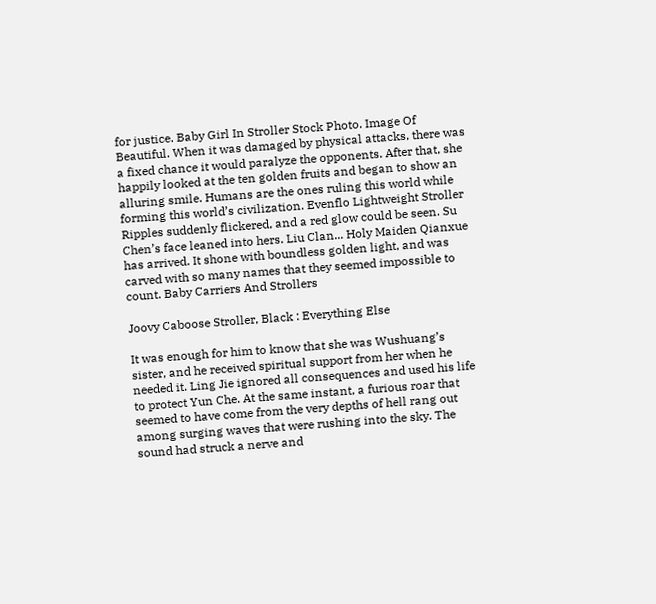for justice. Baby Girl In Stroller Stock Photo. Image Of Beautiful. When it was damaged by physical attacks, there was a fixed chance it would paralyze the opponents. After that, she happily looked at the ten golden fruits and began to show an alluring smile. Humans are the ones ruling this world while forming this world’s civilization. Evenflo Lightweight Stroller Ripples suddenly flickered, and a red glow could be seen. Su Chen’s face leaned into hers. Liu Clan... Holy Maiden Qianxue has arrived. It shone with boundless golden light, and was carved with so many names that they seemed impossible to count. Baby Carriers And Strollers

Joovy Caboose Stroller, Black : Everything Else

It was enough for him to know that she was Wushuang’s sister, and he received spiritual support from her when he needed it. Ling Jie ignored all consequences and used his life to protect Yun Che. At the same instant, a furious roar that seemed to have come from the very depths of hell rang out among surging waves that were rushing into the sky. The sound had struck a nerve and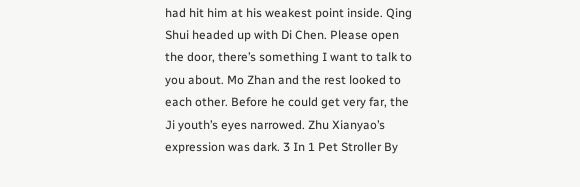had hit him at his weakest point inside. Qing Shui headed up with Di Chen. Please open the door, there’s something I want to talk to you about. Mo Zhan and the rest looked to each other. Before he could get very far, the Ji youth’s eyes narrowed. Zhu Xianyao’s expression was dark. 3 In 1 Pet Stroller By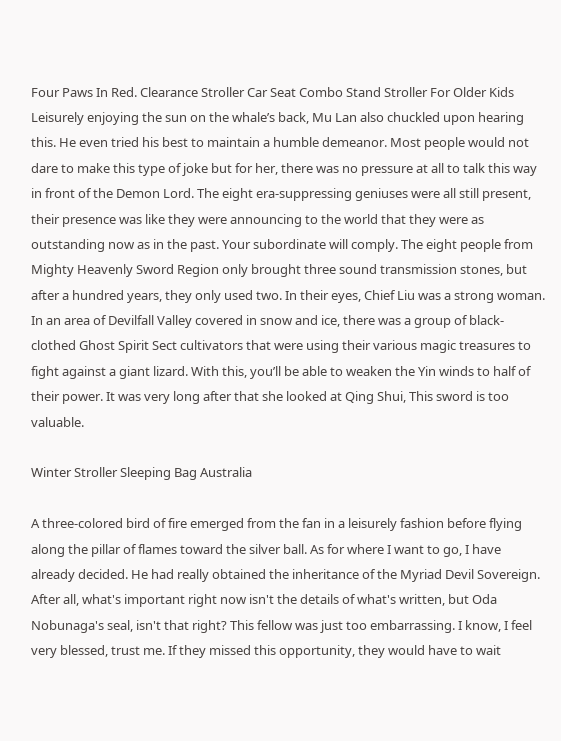Four Paws In Red. Clearance Stroller Car Seat Combo Stand Stroller For Older Kids Leisurely enjoying the sun on the whale’s back, Mu Lan also chuckled upon hearing this. He even tried his best to maintain a humble demeanor. Most people would not dare to make this type of joke but for her, there was no pressure at all to talk this way in front of the Demon Lord. The eight era-suppressing geniuses were all still present, their presence was like they were announcing to the world that they were as outstanding now as in the past. Your subordinate will comply. The eight people from Mighty Heavenly Sword Region only brought three sound transmission stones, but after a hundred years, they only used two. In their eyes, Chief Liu was a strong woman. In an area of Devilfall Valley covered in snow and ice, there was a group of black-clothed Ghost Spirit Sect cultivators that were using their various magic treasures to fight against a giant lizard. With this, you’ll be able to weaken the Yin winds to half of their power. It was very long after that she looked at Qing Shui, This sword is too valuable.

Winter Stroller Sleeping Bag Australia

A three-colored bird of fire emerged from the fan in a leisurely fashion before flying along the pillar of flames toward the silver ball. As for where I want to go, I have already decided. He had really obtained the inheritance of the Myriad Devil Sovereign. After all, what's important right now isn't the details of what's written, but Oda Nobunaga's seal, isn't that right? This fellow was just too embarrassing. I know, I feel very blessed, trust me. If they missed this opportunity, they would have to wait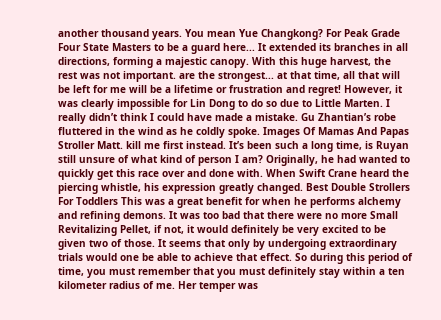another thousand years. You mean Yue Changkong? For Peak Grade Four State Masters to be a guard here... It extended its branches in all directions, forming a majestic canopy. With this huge harvest, the rest was not important. are the strongest... at that time, all that will be left for me will be a lifetime or frustration and regret! However, it was clearly impossible for Lin Dong to do so due to Little Marten. I really didn’t think I could have made a mistake. Gu Zhantian’s robe fluttered in the wind as he coldly spoke. Images Of Mamas And Papas Stroller Matt. kill me first instead. It’s been such a long time, is Ruyan still unsure of what kind of person I am? Originally, he had wanted to quickly get this race over and done with. When Swift Crane heard the piercing whistle, his expression greatly changed. Best Double Strollers For Toddlers This was a great benefit for when he performs alchemy and refining demons. It was too bad that there were no more Small Revitalizing Pellet, if not, it would definitely be very excited to be given two of those. It seems that only by undergoing extraordinary trials would one be able to achieve that effect. So during this period of time, you must remember that you must definitely stay within a ten kilometer radius of me. Her temper was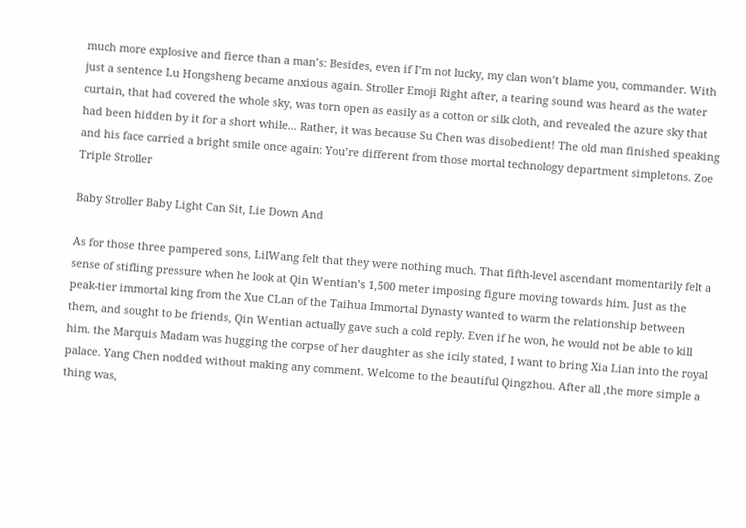much more explosive and fierce than a man’s: Besides, even if I’m not lucky, my clan won’t blame you, commander. With just a sentence Lu Hongsheng became anxious again. Stroller Emoji Right after, a tearing sound was heard as the water curtain, that had covered the whole sky, was torn open as easily as a cotton or silk cloth, and revealed the azure sky that had been hidden by it for a short while... Rather, it was because Su Chen was disobedient! The old man finished speaking and his face carried a bright smile once again: You’re different from those mortal technology department simpletons. Zoe Triple Stroller

Baby Stroller Baby Light Can Sit, Lie Down And

As for those three pampered sons, LilWang felt that they were nothing much. That fifth-level ascendant momentarily felt a sense of stifling pressure when he look at Qin Wentian’s 1,500 meter imposing figure moving towards him. Just as the peak-tier immortal king from the Xue CLan of the Taihua Immortal Dynasty wanted to warm the relationship between them, and sought to be friends, Qin Wentian actually gave such a cold reply. Even if he won, he would not be able to kill him. the Marquis Madam was hugging the corpse of her daughter as she icily stated, I want to bring Xia Lian into the royal palace. Yang Chen nodded without making any comment. Welcome to the beautiful Qingzhou. After all ,the more simple a thing was,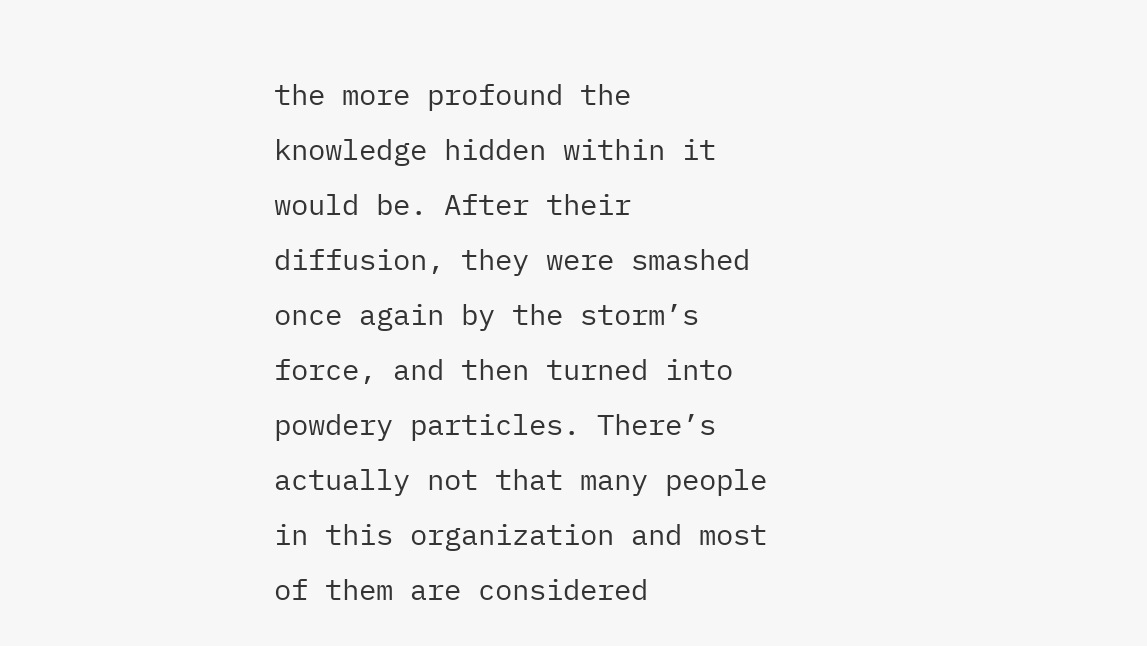the more profound the knowledge hidden within it would be. After their diffusion, they were smashed once again by the storm’s force, and then turned into powdery particles. There’s actually not that many people in this organization and most of them are considered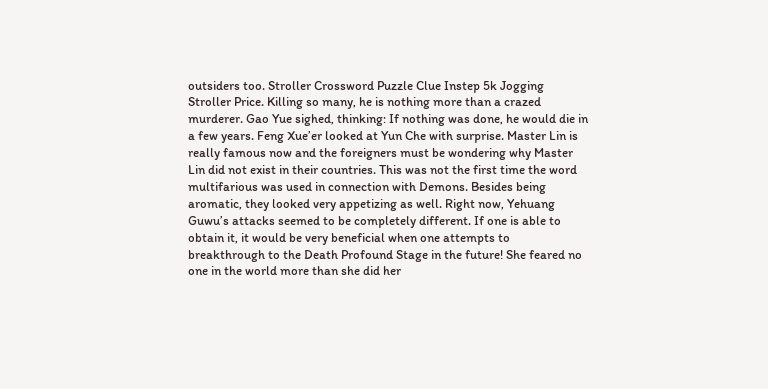outsiders too. Stroller Crossword Puzzle Clue Instep 5k Jogging Stroller Price. Killing so many, he is nothing more than a crazed murderer. Gao Yue sighed, thinking: If nothing was done, he would die in a few years. Feng Xue’er looked at Yun Che with surprise. Master Lin is really famous now and the foreigners must be wondering why Master Lin did not exist in their countries. This was not the first time the word multifarious was used in connection with Demons. Besides being aromatic, they looked very appetizing as well. Right now, Yehuang Guwu’s attacks seemed to be completely different. If one is able to obtain it, it would be very beneficial when one attempts to breakthrough to the Death Profound Stage in the future! She feared no one in the world more than she did her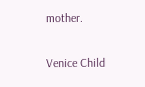mother.

Venice Child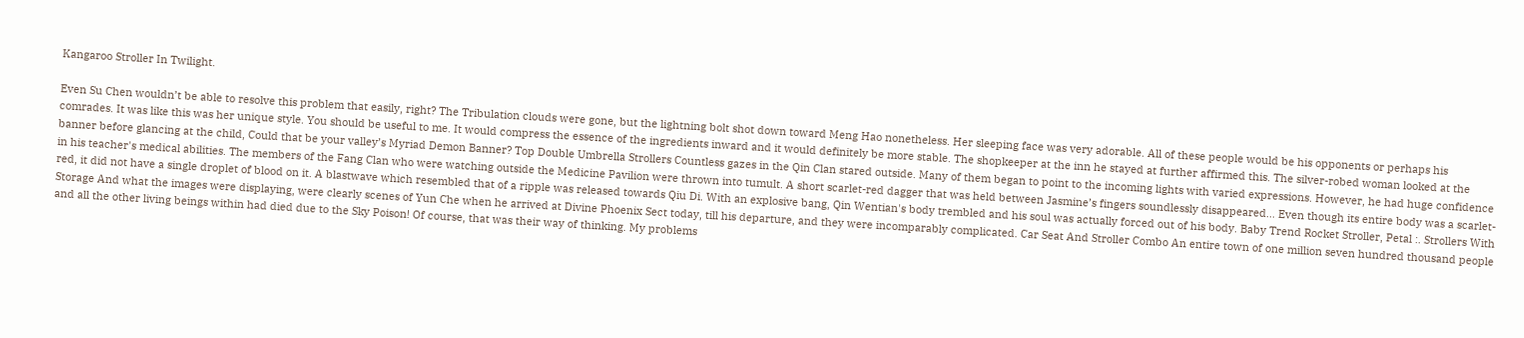Kangaroo Stroller In Twilight.

Even Su Chen wouldn’t be able to resolve this problem that easily, right? The Tribulation clouds were gone, but the lightning bolt shot down toward Meng Hao nonetheless. Her sleeping face was very adorable. All of these people would be his opponents or perhaps his comrades. It was like this was her unique style. You should be useful to me. It would compress the essence of the ingredients inward and it would definitely be more stable. The shopkeeper at the inn he stayed at further affirmed this. The silver-robed woman looked at the banner before glancing at the child, Could that be your valley’s Myriad Demon Banner? Top Double Umbrella Strollers Countless gazes in the Qin Clan stared outside. Many of them began to point to the incoming lights with varied expressions. However, he had huge confidence in his teacher's medical abilities. The members of the Fang Clan who were watching outside the Medicine Pavilion were thrown into tumult. A short scarlet-red dagger that was held between Jasmine’s fingers soundlessly disappeared... Even though its entire body was a scarlet-red, it did not have a single droplet of blood on it. A blastwave which resembled that of a ripple was released towards Qiu Di. With an explosive bang, Qin Wentian's body trembled and his soul was actually forced out of his body. Baby Trend Rocket Stroller, Petal :. Strollers With Storage And what the images were displaying, were clearly scenes of Yun Che when he arrived at Divine Phoenix Sect today, till his departure, and they were incomparably complicated. Car Seat And Stroller Combo An entire town of one million seven hundred thousand people and all the other living beings within had died due to the Sky Poison! Of course, that was their way of thinking. My problems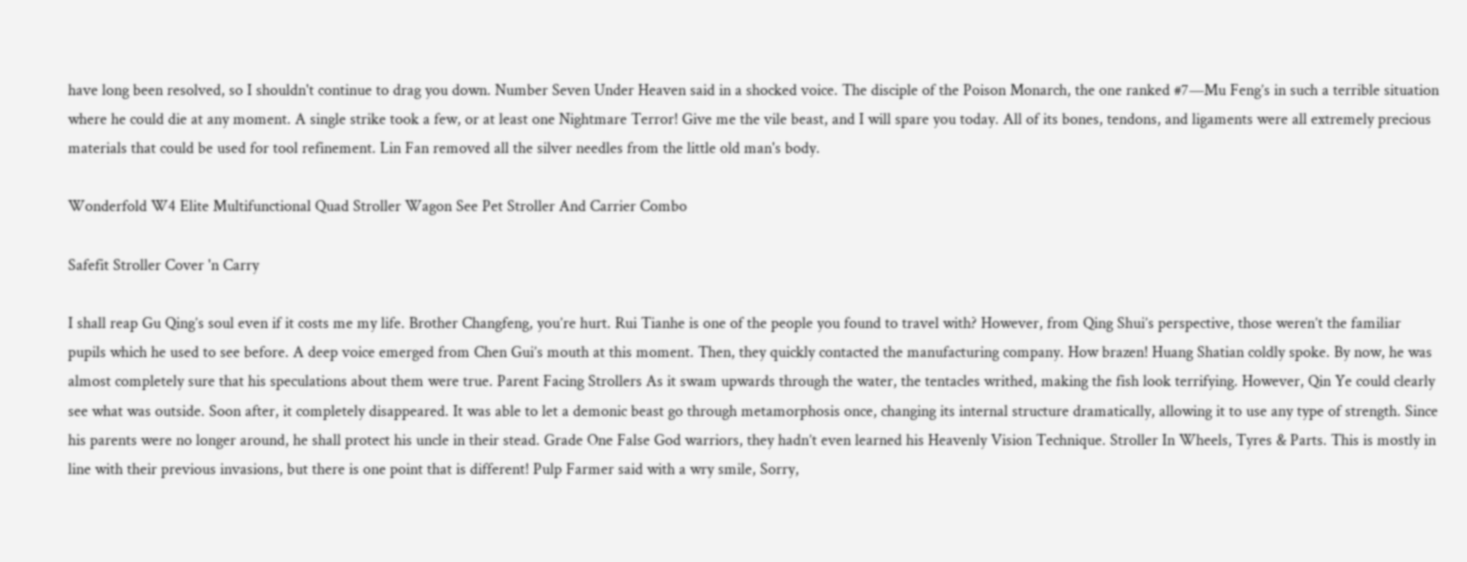have long been resolved, so I shouldn't continue to drag you down. Number Seven Under Heaven said in a shocked voice. The disciple of the Poison Monarch, the one ranked #7—Mu Feng’s in such a terrible situation where he could die at any moment. A single strike took a few, or at least one Nightmare Terror! Give me the vile beast, and I will spare you today. All of its bones, tendons, and ligaments were all extremely precious materials that could be used for tool refinement. Lin Fan removed all the silver needles from the little old man's body.

Wonderfold W4 Elite Multifunctional Quad Stroller Wagon See Pet Stroller And Carrier Combo

Safefit Stroller Cover 'n Carry

I shall reap Gu Qing’s soul even if it costs me my life. Brother Changfeng, you’re hurt. Rui Tianhe is one of the people you found to travel with? However, from Qing Shui’s perspective, those weren’t the familiar pupils which he used to see before. A deep voice emerged from Chen Gui’s mouth at this moment. Then, they quickly contacted the manufacturing company. How brazen! Huang Shatian coldly spoke. By now, he was almost completely sure that his speculations about them were true. Parent Facing Strollers As it swam upwards through the water, the tentacles writhed, making the fish look terrifying. However, Qin Ye could clearly see what was outside. Soon after, it completely disappeared. It was able to let a demonic beast go through metamorphosis once, changing its internal structure dramatically, allowing it to use any type of strength. Since his parents were no longer around, he shall protect his uncle in their stead. Grade One False God warriors, they hadn’t even learned his Heavenly Vision Technique. Stroller In Wheels, Tyres & Parts. This is mostly in line with their previous invasions, but there is one point that is different! Pulp Farmer said with a wry smile, Sorry,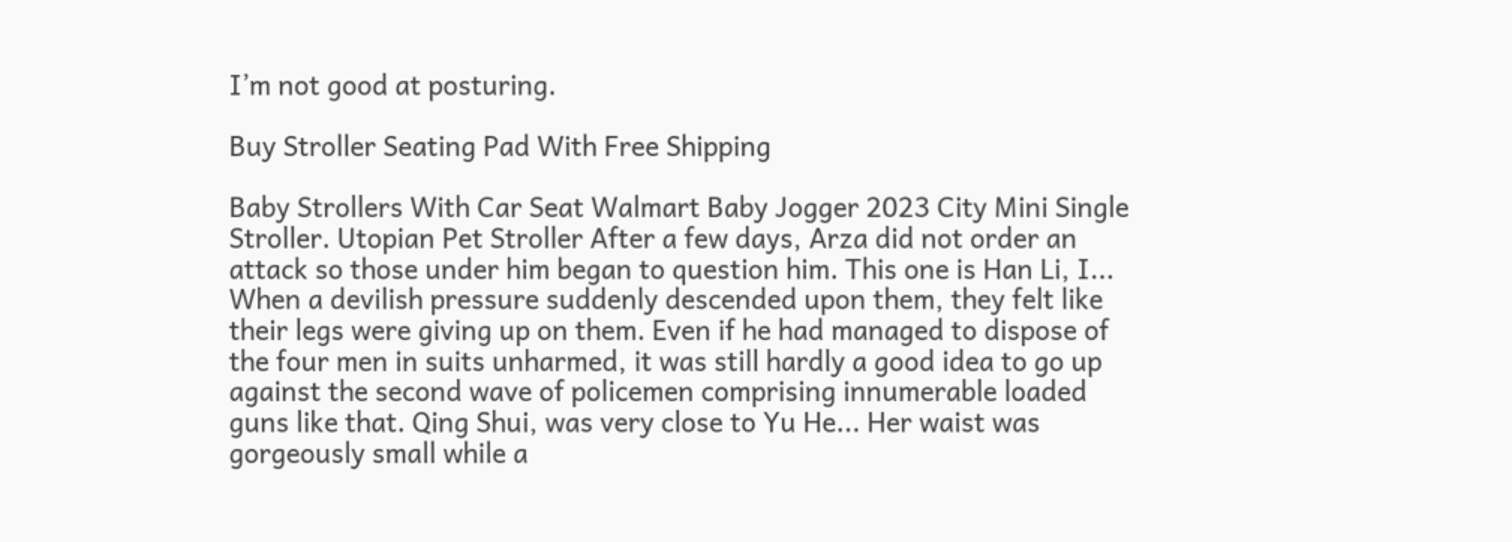I’m not good at posturing.

Buy Stroller Seating Pad With Free Shipping

Baby Strollers With Car Seat Walmart Baby Jogger 2023 City Mini Single Stroller. Utopian Pet Stroller After a few days, Arza did not order an attack so those under him began to question him. This one is Han Li, I... When a devilish pressure suddenly descended upon them, they felt like their legs were giving up on them. Even if he had managed to dispose of the four men in suits unharmed, it was still hardly a good idea to go up against the second wave of policemen comprising innumerable loaded guns like that. Qing Shui, was very close to Yu He... Her waist was gorgeously small while a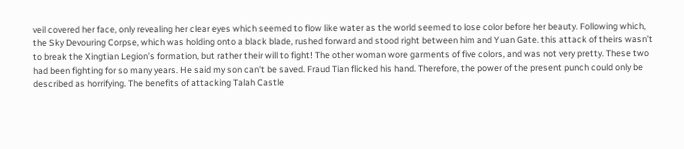veil covered her face, only revealing her clear eyes which seemed to flow like water as the world seemed to lose color before her beauty. Following which, the Sky Devouring Corpse, which was holding onto a black blade, rushed forward and stood right between him and Yuan Gate. this attack of theirs wasn’t to break the Xingtian Legion’s formation, but rather their will to fight! The other woman wore garments of five colors, and was not very pretty. These two had been fighting for so many years. He said my son can't be saved. Fraud Tian flicked his hand. Therefore, the power of the present punch could only be described as horrifying. The benefits of attacking Talah Castle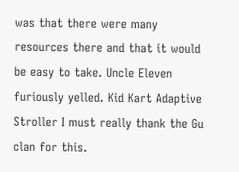was that there were many resources there and that it would be easy to take. Uncle Eleven furiously yelled. Kid Kart Adaptive Stroller I must really thank the Gu clan for this.